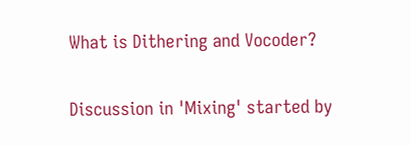What is Dithering and Vocoder?

Discussion in 'Mixing' started by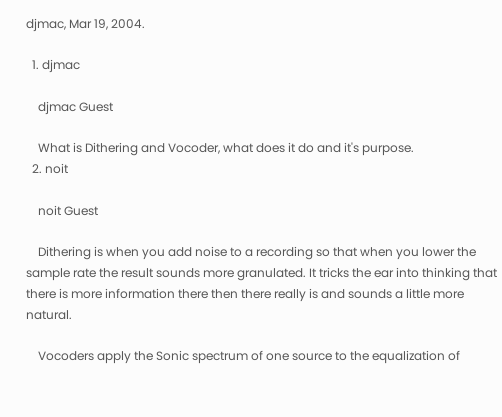djmac, Mar 19, 2004.

  1. djmac

    djmac Guest

    What is Dithering and Vocoder, what does it do and it's purpose.
  2. noit

    noit Guest

    Dithering is when you add noise to a recording so that when you lower the sample rate the result sounds more granulated. It tricks the ear into thinking that there is more information there then there really is and sounds a little more natural.

    Vocoders apply the Sonic spectrum of one source to the equalization of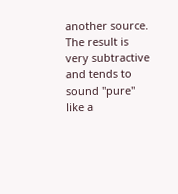another source. The result is very subtractive and tends to sound "pure" like a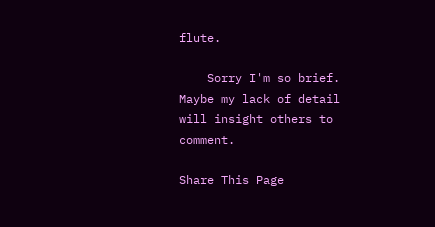flute.

    Sorry I'm so brief. Maybe my lack of detail will insight others to comment.

Share This Page